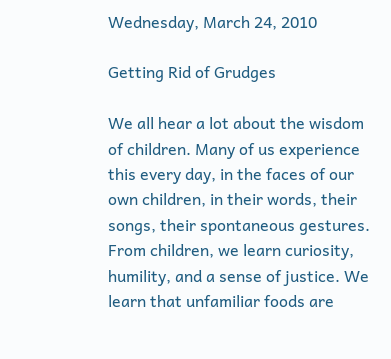Wednesday, March 24, 2010

Getting Rid of Grudges

We all hear a lot about the wisdom of children. Many of us experience this every day, in the faces of our own children, in their words, their songs, their spontaneous gestures. From children, we learn curiosity, humility, and a sense of justice. We learn that unfamiliar foods are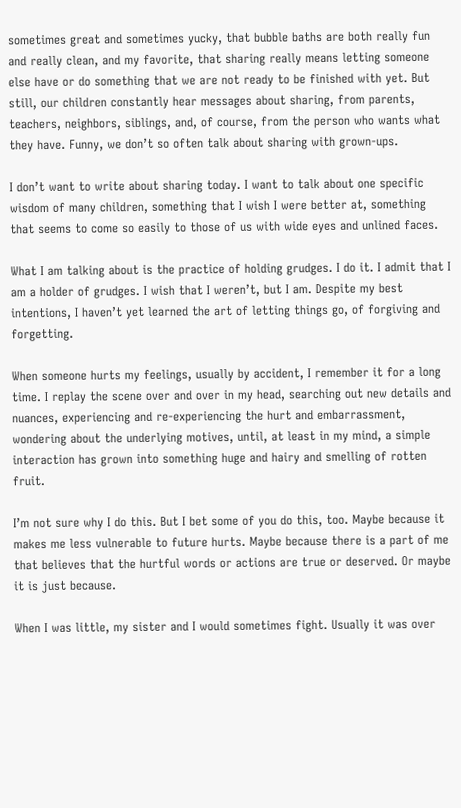sometimes great and sometimes yucky, that bubble baths are both really fun and really clean, and my favorite, that sharing really means letting someone else have or do something that we are not ready to be finished with yet. But still, our children constantly hear messages about sharing, from parents, teachers, neighbors, siblings, and, of course, from the person who wants what they have. Funny, we don’t so often talk about sharing with grown-ups.

I don’t want to write about sharing today. I want to talk about one specific wisdom of many children, something that I wish I were better at, something that seems to come so easily to those of us with wide eyes and unlined faces.

What I am talking about is the practice of holding grudges. I do it. I admit that I am a holder of grudges. I wish that I weren’t, but I am. Despite my best intentions, I haven’t yet learned the art of letting things go, of forgiving and forgetting.

When someone hurts my feelings, usually by accident, I remember it for a long time. I replay the scene over and over in my head, searching out new details and nuances, experiencing and re-experiencing the hurt and embarrassment, wondering about the underlying motives, until, at least in my mind, a simple interaction has grown into something huge and hairy and smelling of rotten fruit.

I’m not sure why I do this. But I bet some of you do this, too. Maybe because it makes me less vulnerable to future hurts. Maybe because there is a part of me that believes that the hurtful words or actions are true or deserved. Or maybe it is just because.

When I was little, my sister and I would sometimes fight. Usually it was over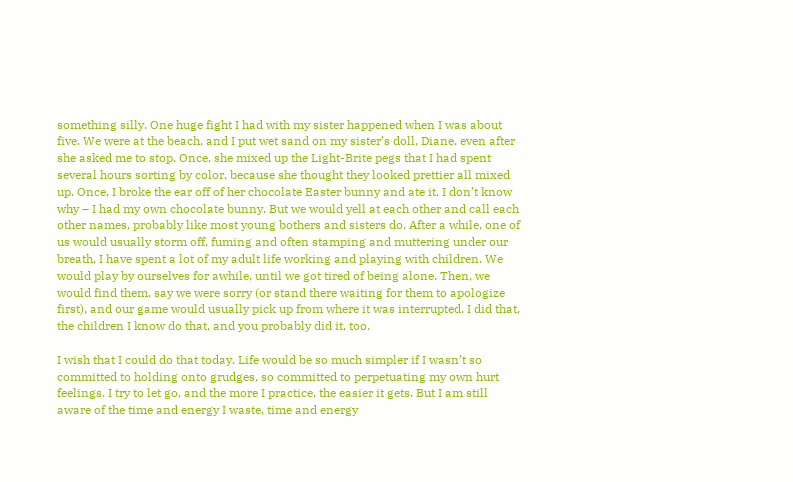something silly. One huge fight I had with my sister happened when I was about five. We were at the beach, and I put wet sand on my sister’s doll, Diane, even after she asked me to stop. Once, she mixed up the Light-Brite pegs that I had spent several hours sorting by color, because she thought they looked prettier all mixed up. Once, I broke the ear off of her chocolate Easter bunny and ate it. I don’t know why – I had my own chocolate bunny. But we would yell at each other and call each other names, probably like most young bothers and sisters do. After a while, one of us would usually storm off, fuming and often stamping and muttering under our breath. I have spent a lot of my adult life working and playing with children. We would play by ourselves for awhile, until we got tired of being alone. Then, we would find them, say we were sorry (or stand there waiting for them to apologize first), and our game would usually pick up from where it was interrupted. I did that, the children I know do that, and you probably did it, too.

I wish that I could do that today. Life would be so much simpler if I wasn’t so committed to holding onto grudges, so committed to perpetuating my own hurt feelings. I try to let go, and the more I practice, the easier it gets. But I am still aware of the time and energy I waste, time and energy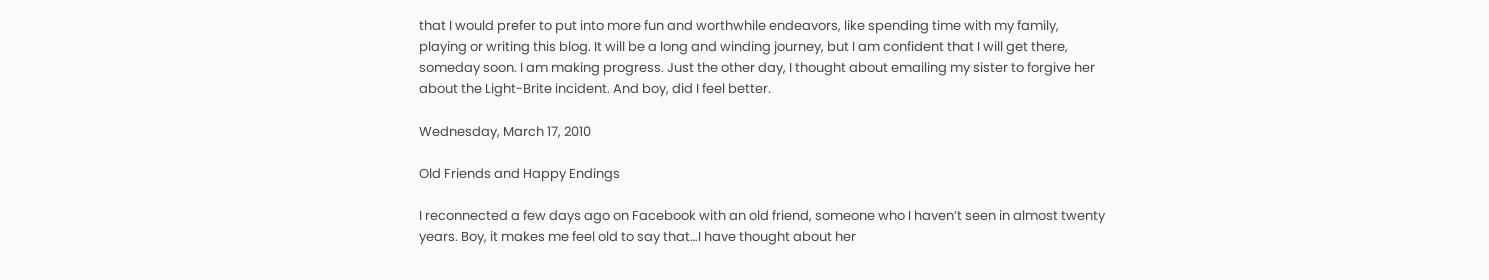that I would prefer to put into more fun and worthwhile endeavors, like spending time with my family, playing or writing this blog. It will be a long and winding journey, but I am confident that I will get there, someday soon. I am making progress. Just the other day, I thought about emailing my sister to forgive her about the Light-Brite incident. And boy, did I feel better.

Wednesday, March 17, 2010

Old Friends and Happy Endings

I reconnected a few days ago on Facebook with an old friend, someone who I haven’t seen in almost twenty years. Boy, it makes me feel old to say that…I have thought about her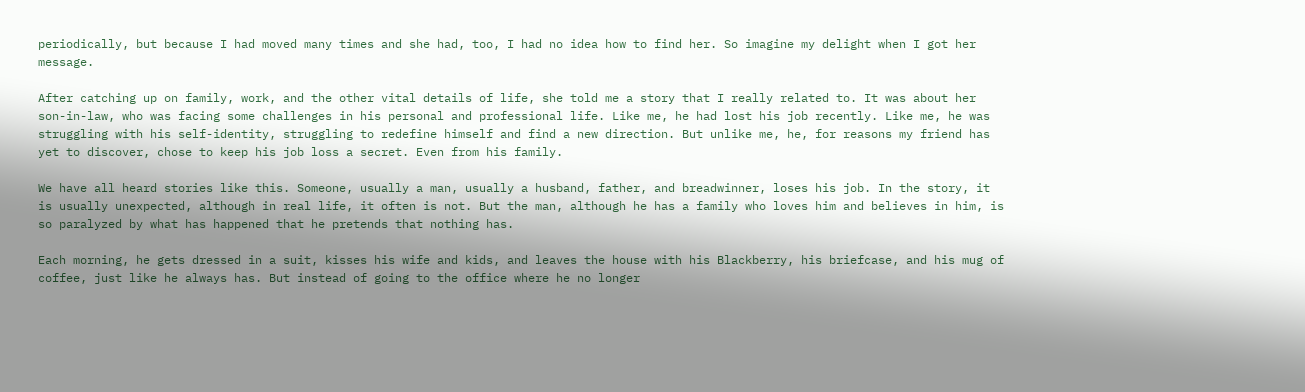periodically, but because I had moved many times and she had, too, I had no idea how to find her. So imagine my delight when I got her message.

After catching up on family, work, and the other vital details of life, she told me a story that I really related to. It was about her son-in-law, who was facing some challenges in his personal and professional life. Like me, he had lost his job recently. Like me, he was struggling with his self-identity, struggling to redefine himself and find a new direction. But unlike me, he, for reasons my friend has yet to discover, chose to keep his job loss a secret. Even from his family.

We have all heard stories like this. Someone, usually a man, usually a husband, father, and breadwinner, loses his job. In the story, it is usually unexpected, although in real life, it often is not. But the man, although he has a family who loves him and believes in him, is so paralyzed by what has happened that he pretends that nothing has.

Each morning, he gets dressed in a suit, kisses his wife and kids, and leaves the house with his Blackberry, his briefcase, and his mug of coffee, just like he always has. But instead of going to the office where he no longer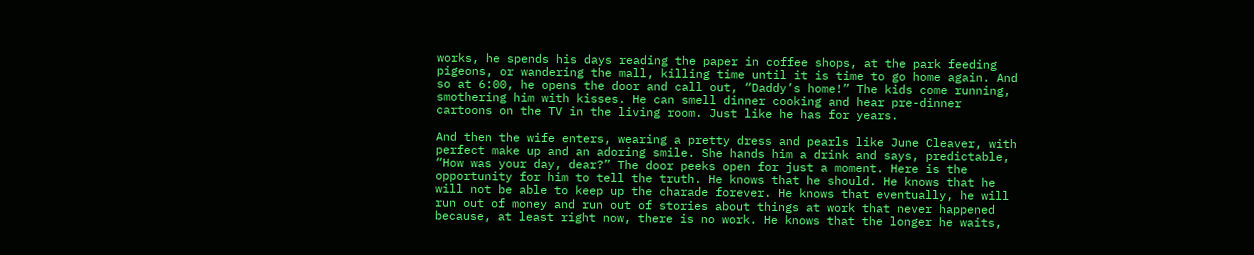works, he spends his days reading the paper in coffee shops, at the park feeding pigeons, or wandering the mall, killing time until it is time to go home again. And so at 6:00, he opens the door and call out, “Daddy’s home!” The kids come running, smothering him with kisses. He can smell dinner cooking and hear pre-dinner cartoons on the TV in the living room. Just like he has for years.

And then the wife enters, wearing a pretty dress and pearls like June Cleaver, with perfect make up and an adoring smile. She hands him a drink and says, predictable, “How was your day, dear?” The door peeks open for just a moment. Here is the opportunity for him to tell the truth. He knows that he should. He knows that he will not be able to keep up the charade forever. He knows that eventually, he will run out of money and run out of stories about things at work that never happened because, at least right now, there is no work. He knows that the longer he waits,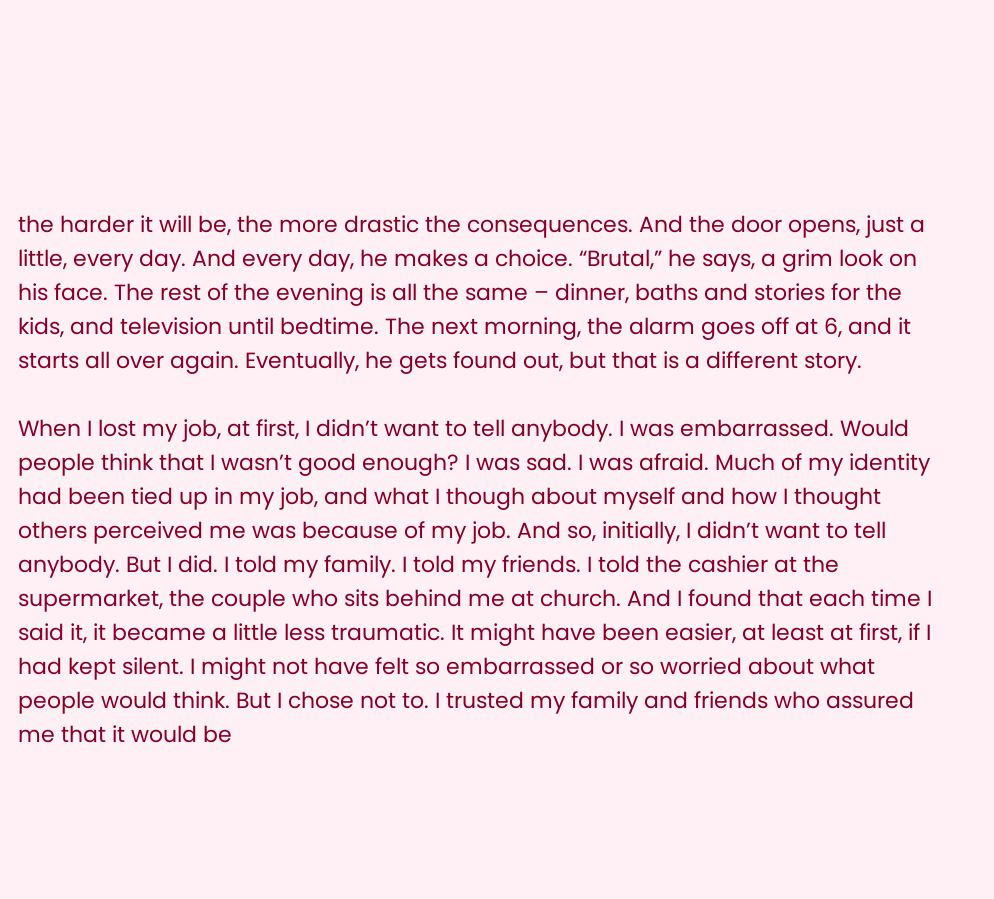the harder it will be, the more drastic the consequences. And the door opens, just a little, every day. And every day, he makes a choice. “Brutal,” he says, a grim look on his face. The rest of the evening is all the same – dinner, baths and stories for the kids, and television until bedtime. The next morning, the alarm goes off at 6, and it starts all over again. Eventually, he gets found out, but that is a different story.

When I lost my job, at first, I didn’t want to tell anybody. I was embarrassed. Would people think that I wasn’t good enough? I was sad. I was afraid. Much of my identity had been tied up in my job, and what I though about myself and how I thought others perceived me was because of my job. And so, initially, I didn’t want to tell anybody. But I did. I told my family. I told my friends. I told the cashier at the supermarket, the couple who sits behind me at church. And I found that each time I said it, it became a little less traumatic. It might have been easier, at least at first, if I had kept silent. I might not have felt so embarrassed or so worried about what people would think. But I chose not to. I trusted my family and friends who assured me that it would be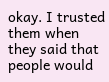okay. I trusted them when they said that people would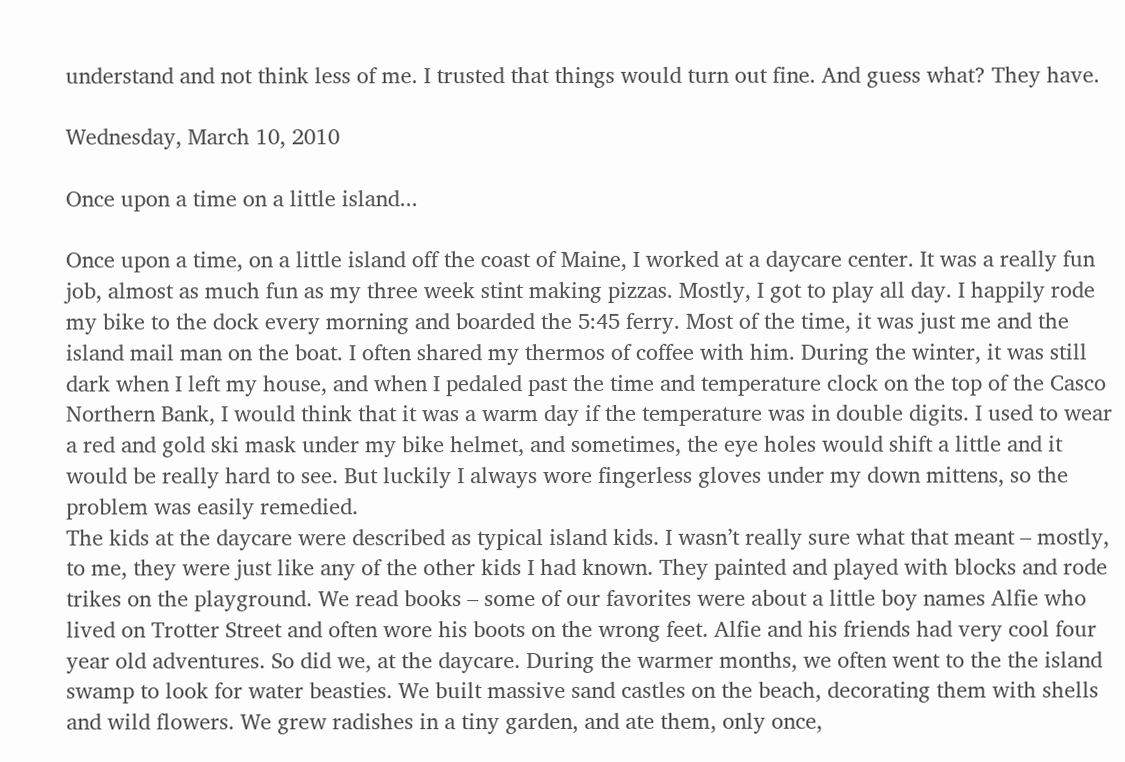understand and not think less of me. I trusted that things would turn out fine. And guess what? They have.

Wednesday, March 10, 2010

Once upon a time on a little island...

Once upon a time, on a little island off the coast of Maine, I worked at a daycare center. It was a really fun job, almost as much fun as my three week stint making pizzas. Mostly, I got to play all day. I happily rode my bike to the dock every morning and boarded the 5:45 ferry. Most of the time, it was just me and the island mail man on the boat. I often shared my thermos of coffee with him. During the winter, it was still dark when I left my house, and when I pedaled past the time and temperature clock on the top of the Casco Northern Bank, I would think that it was a warm day if the temperature was in double digits. I used to wear a red and gold ski mask under my bike helmet, and sometimes, the eye holes would shift a little and it would be really hard to see. But luckily I always wore fingerless gloves under my down mittens, so the problem was easily remedied.
The kids at the daycare were described as typical island kids. I wasn’t really sure what that meant – mostly, to me, they were just like any of the other kids I had known. They painted and played with blocks and rode trikes on the playground. We read books – some of our favorites were about a little boy names Alfie who lived on Trotter Street and often wore his boots on the wrong feet. Alfie and his friends had very cool four year old adventures. So did we, at the daycare. During the warmer months, we often went to the the island swamp to look for water beasties. We built massive sand castles on the beach, decorating them with shells and wild flowers. We grew radishes in a tiny garden, and ate them, only once,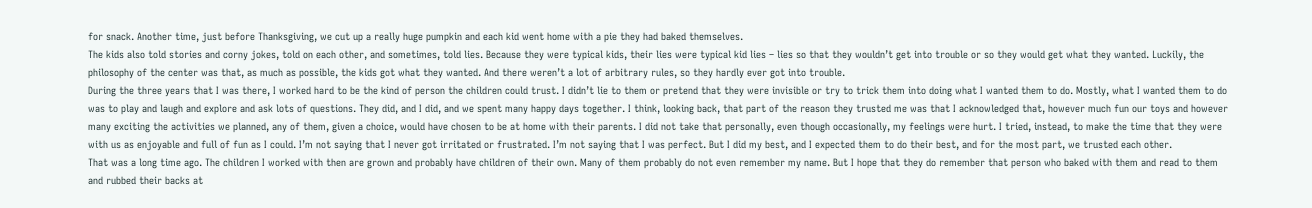for snack. Another time, just before Thanksgiving, we cut up a really huge pumpkin and each kid went home with a pie they had baked themselves.
The kids also told stories and corny jokes, told on each other, and sometimes, told lies. Because they were typical kids, their lies were typical kid lies – lies so that they wouldn’t get into trouble or so they would get what they wanted. Luckily, the philosophy of the center was that, as much as possible, the kids got what they wanted. And there weren’t a lot of arbitrary rules, so they hardly ever got into trouble.
During the three years that I was there, I worked hard to be the kind of person the children could trust. I didn’t lie to them or pretend that they were invisible or try to trick them into doing what I wanted them to do. Mostly, what I wanted them to do was to play and laugh and explore and ask lots of questions. They did, and I did, and we spent many happy days together. I think, looking back, that part of the reason they trusted me was that I acknowledged that, however much fun our toys and however many exciting the activities we planned, any of them, given a choice, would have chosen to be at home with their parents. I did not take that personally, even though occasionally, my feelings were hurt. I tried, instead, to make the time that they were with us as enjoyable and full of fun as I could. I’m not saying that I never got irritated or frustrated. I’m not saying that I was perfect. But I did my best, and I expected them to do their best, and for the most part, we trusted each other.
That was a long time ago. The children I worked with then are grown and probably have children of their own. Many of them probably do not even remember my name. But I hope that they do remember that person who baked with them and read to them and rubbed their backs at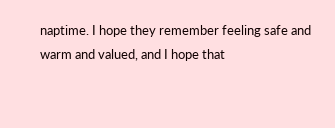naptime. I hope they remember feeling safe and warm and valued, and I hope that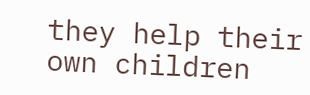they help their own children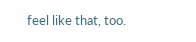feel like that, too.